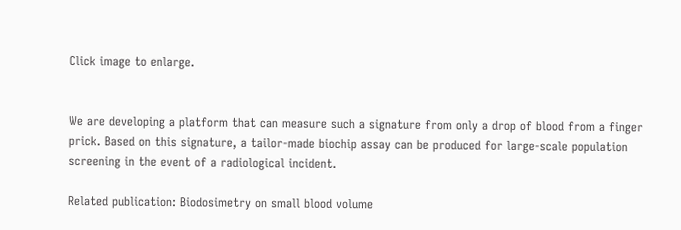Click image to enlarge.


We are developing a platform that can measure such a signature from only a drop of blood from a finger prick. Based on this signature, a tailor-made biochip assay can be produced for large-scale population screening in the event of a radiological incident.

Related publication: Biodosimetry on small blood volume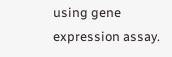using gene expression assay.